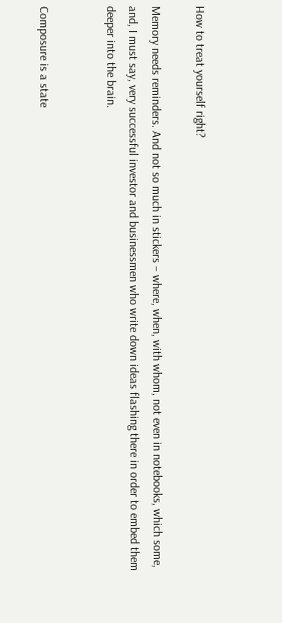How to treat yourself right?

Memory needs reminders. And not so much in stickers – where, when, with whom, not even in notebooks, which some, and, I must say, very successful investor and businessmen who write down ideas flashing there in order to embed them deeper into the brain.


Composure is a state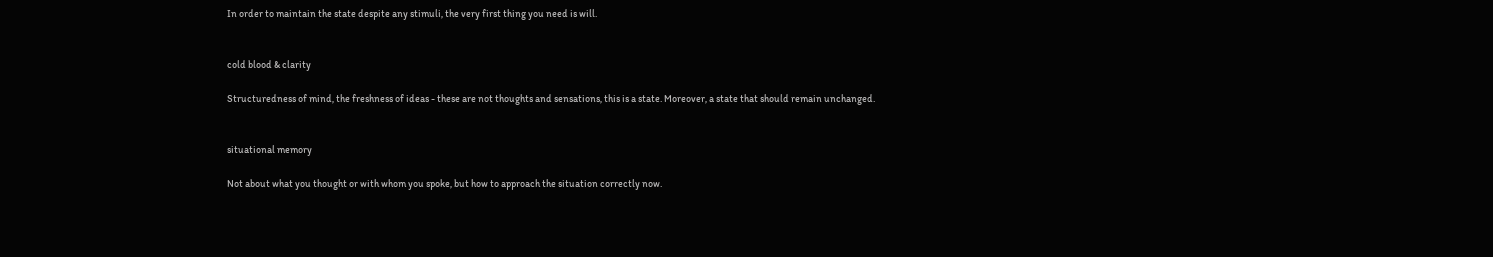In order to maintain the state despite any stimuli, the very first thing you need is will.


cold blood & clarity

Structuredness of mind, the freshness of ideas - these are not thoughts and sensations, this is a state. Moreover, a state that should remain unchanged.


situational memory

Not about what you thought or with whom you spoke, but how to approach the situation correctly now.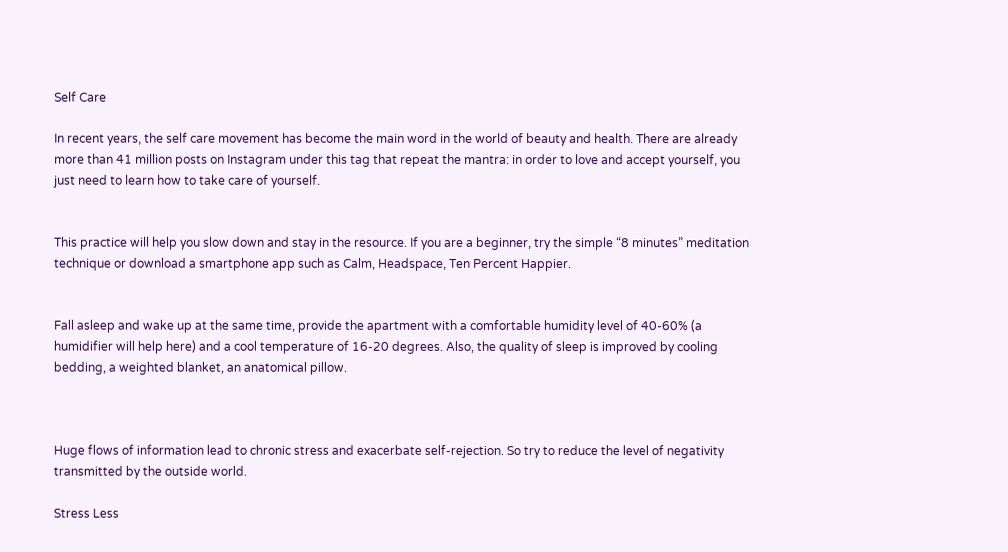Self Care

In recent years, the self care movement has become the main word in the world of beauty and health. There are already more than 41 million posts on Instagram under this tag that repeat the mantra: in order to love and accept yourself, you just need to learn how to take care of yourself.


This practice will help you slow down and stay in the resource. If you are a beginner, try the simple “8 minutes” meditation technique or download a smartphone app such as Calm, Headspace, Ten Percent Happier.


Fall asleep and wake up at the same time, provide the apartment with a comfortable humidity level of 40-60% (a humidifier will help here) and a cool temperature of 16-20 degrees. Also, the quality of sleep is improved by cooling bedding, a weighted blanket, an anatomical pillow.



Huge flows of information lead to chronic stress and exacerbate self-rejection. So try to reduce the level of negativity transmitted by the outside world.

Stress Less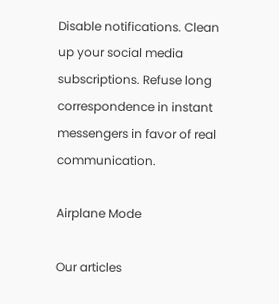Disable notifications. Clean up your social media subscriptions. Refuse long correspondence in instant messengers in favor of real communication.

Airplane Mode

Our articles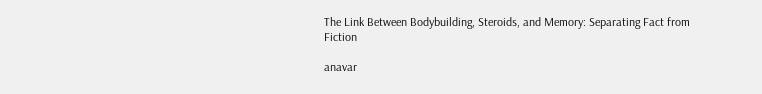The Link Between Bodybuilding, Steroids, and Memory: Separating Fact from Fiction

anavar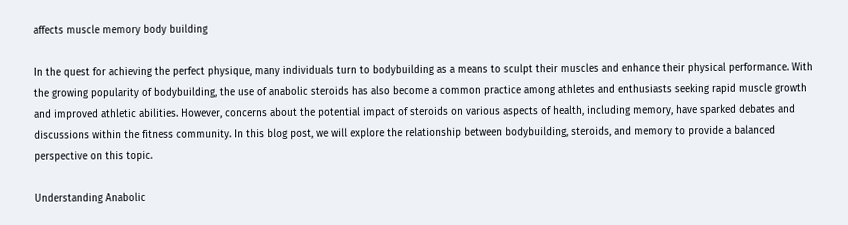affects muscle memory body building

In the quest for achieving the perfect physique, many individuals turn to bodybuilding as a means to sculpt their muscles and enhance their physical performance. With the growing popularity of bodybuilding, the use of anabolic steroids has also become a common practice among athletes and enthusiasts seeking rapid muscle growth and improved athletic abilities. However, concerns about the potential impact of steroids on various aspects of health, including memory, have sparked debates and discussions within the fitness community. In this blog post, we will explore the relationship between bodybuilding, steroids, and memory to provide a balanced perspective on this topic.

Understanding Anabolic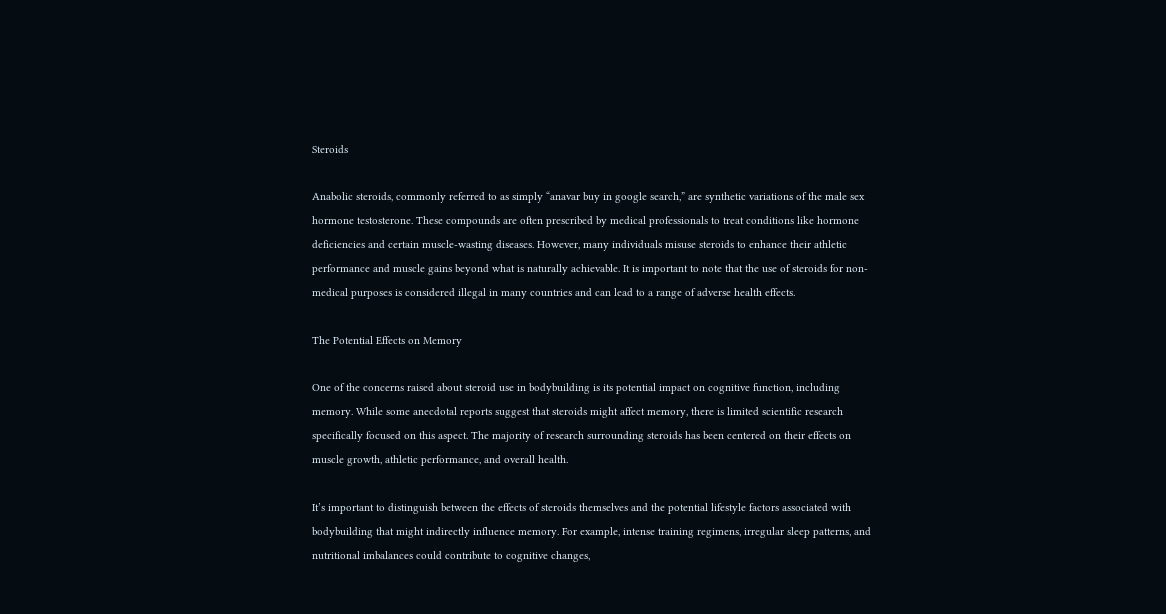Steroids

Anabolic steroids, commonly referred to as simply “anavar buy in google search,” are synthetic variations of the male sex hormone testosterone. These compounds are often prescribed by medical professionals to treat conditions like hormone deficiencies and certain muscle-wasting diseases. However, many individuals misuse steroids to enhance their athletic performance and muscle gains beyond what is naturally achievable. It is important to note that the use of steroids for non-medical purposes is considered illegal in many countries and can lead to a range of adverse health effects.

The Potential Effects on Memory

One of the concerns raised about steroid use in bodybuilding is its potential impact on cognitive function, including memory. While some anecdotal reports suggest that steroids might affect memory, there is limited scientific research specifically focused on this aspect. The majority of research surrounding steroids has been centered on their effects on muscle growth, athletic performance, and overall health.

It’s important to distinguish between the effects of steroids themselves and the potential lifestyle factors associated with bodybuilding that might indirectly influence memory. For example, intense training regimens, irregular sleep patterns, and nutritional imbalances could contribute to cognitive changes,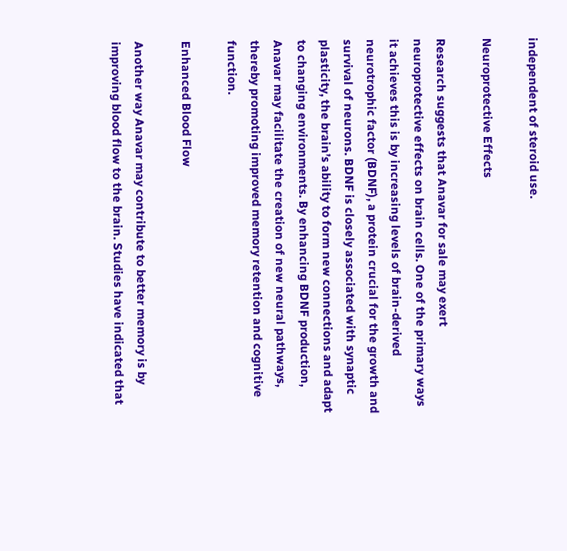independent of steroid use.

Neuroprotective Effects

Research suggests that Anavar for sale may exert neuroprotective effects on brain cells. One of the primary ways it achieves this is by increasing levels of brain-derived neurotrophic factor (BDNF), a protein crucial for the growth and survival of neurons. BDNF is closely associated with synaptic plasticity, the brain’s ability to form new connections and adapt to changing environments. By enhancing BDNF production, Anavar may facilitate the creation of new neural pathways, thereby promoting improved memory retention and cognitive function.

Enhanced Blood Flow

Another way Anavar may contribute to better memory is by improving blood flow to the brain. Studies have indicated that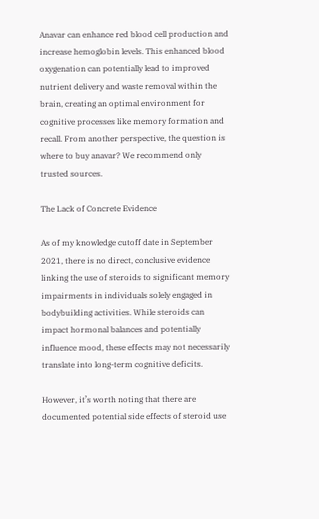Anavar can enhance red blood cell production and increase hemoglobin levels. This enhanced blood oxygenation can potentially lead to improved nutrient delivery and waste removal within the brain, creating an optimal environment for cognitive processes like memory formation and recall. From another perspective, the question is where to buy anavar? We recommend only trusted sources.

The Lack of Concrete Evidence

As of my knowledge cutoff date in September 2021, there is no direct, conclusive evidence linking the use of steroids to significant memory impairments in individuals solely engaged in bodybuilding activities. While steroids can impact hormonal balances and potentially influence mood, these effects may not necessarily translate into long-term cognitive deficits.

However, it’s worth noting that there are documented potential side effects of steroid use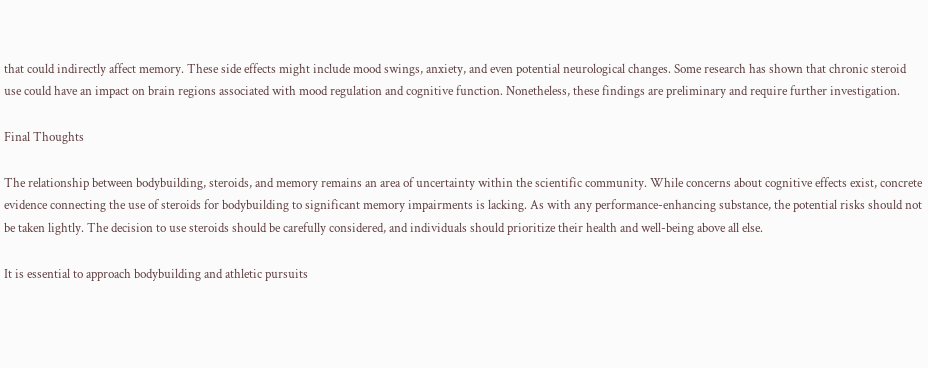that could indirectly affect memory. These side effects might include mood swings, anxiety, and even potential neurological changes. Some research has shown that chronic steroid use could have an impact on brain regions associated with mood regulation and cognitive function. Nonetheless, these findings are preliminary and require further investigation.

Final Thoughts

The relationship between bodybuilding, steroids, and memory remains an area of uncertainty within the scientific community. While concerns about cognitive effects exist, concrete evidence connecting the use of steroids for bodybuilding to significant memory impairments is lacking. As with any performance-enhancing substance, the potential risks should not be taken lightly. The decision to use steroids should be carefully considered, and individuals should prioritize their health and well-being above all else.

It is essential to approach bodybuilding and athletic pursuits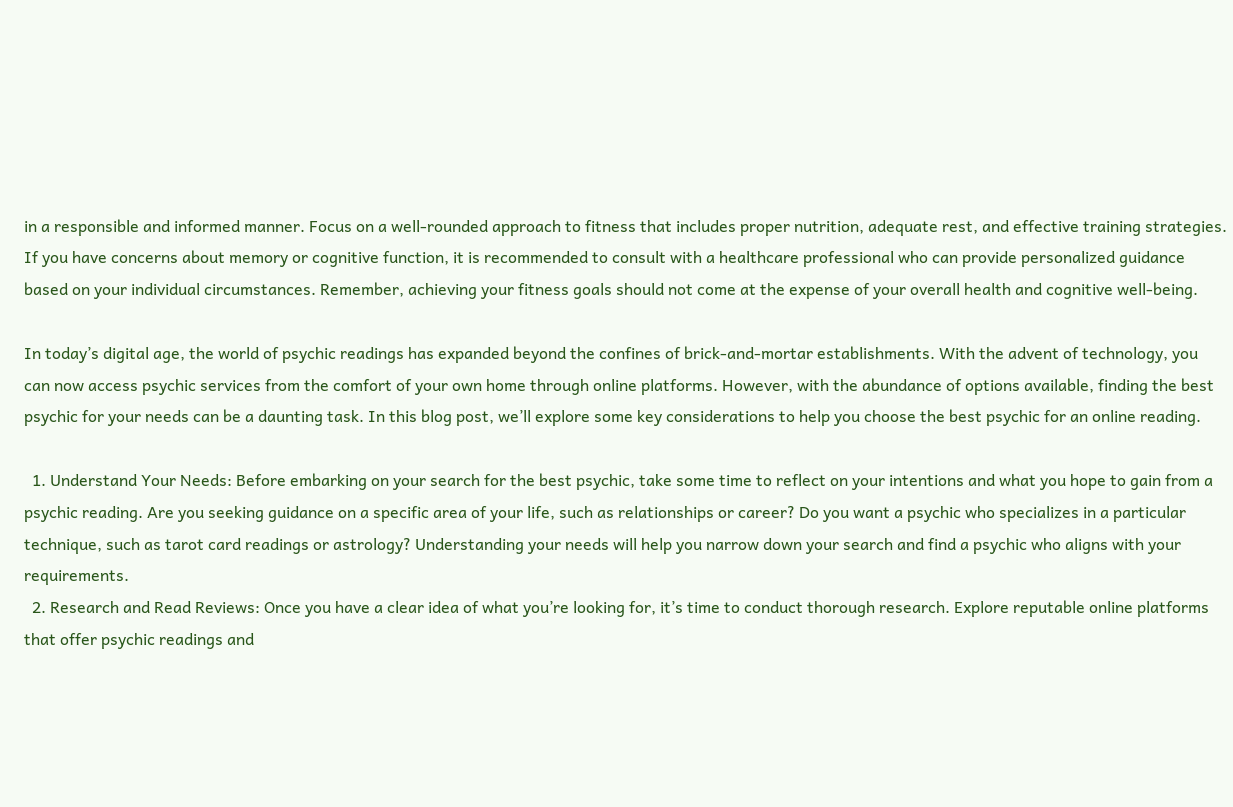in a responsible and informed manner. Focus on a well-rounded approach to fitness that includes proper nutrition, adequate rest, and effective training strategies. If you have concerns about memory or cognitive function, it is recommended to consult with a healthcare professional who can provide personalized guidance based on your individual circumstances. Remember, achieving your fitness goals should not come at the expense of your overall health and cognitive well-being.

In today’s digital age, the world of psychic readings has expanded beyond the confines of brick-and-mortar establishments. With the advent of technology, you can now access psychic services from the comfort of your own home through online platforms. However, with the abundance of options available, finding the best psychic for your needs can be a daunting task. In this blog post, we’ll explore some key considerations to help you choose the best psychic for an online reading.

  1. Understand Your Needs: Before embarking on your search for the best psychic, take some time to reflect on your intentions and what you hope to gain from a psychic reading. Are you seeking guidance on a specific area of your life, such as relationships or career? Do you want a psychic who specializes in a particular technique, such as tarot card readings or astrology? Understanding your needs will help you narrow down your search and find a psychic who aligns with your requirements.
  2. Research and Read Reviews: Once you have a clear idea of what you’re looking for, it’s time to conduct thorough research. Explore reputable online platforms that offer psychic readings and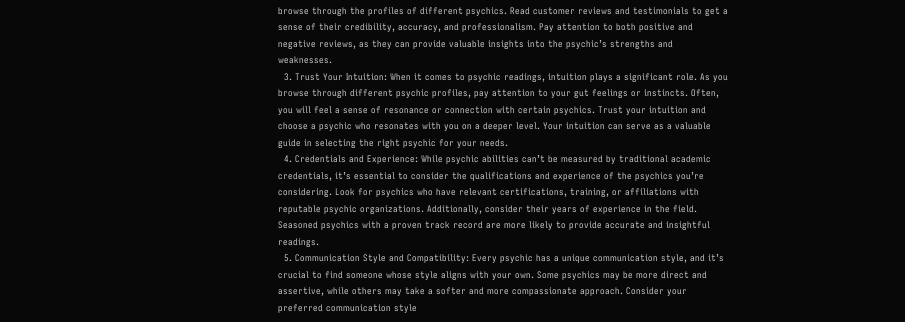browse through the profiles of different psychics. Read customer reviews and testimonials to get a sense of their credibility, accuracy, and professionalism. Pay attention to both positive and negative reviews, as they can provide valuable insights into the psychic’s strengths and weaknesses.
  3. Trust Your Intuition: When it comes to psychic readings, intuition plays a significant role. As you browse through different psychic profiles, pay attention to your gut feelings or instincts. Often, you will feel a sense of resonance or connection with certain psychics. Trust your intuition and choose a psychic who resonates with you on a deeper level. Your intuition can serve as a valuable guide in selecting the right psychic for your needs.
  4. Credentials and Experience: While psychic abilities can’t be measured by traditional academic credentials, it’s essential to consider the qualifications and experience of the psychics you’re considering. Look for psychics who have relevant certifications, training, or affiliations with reputable psychic organizations. Additionally, consider their years of experience in the field. Seasoned psychics with a proven track record are more likely to provide accurate and insightful readings.
  5. Communication Style and Compatibility: Every psychic has a unique communication style, and it’s crucial to find someone whose style aligns with your own. Some psychics may be more direct and assertive, while others may take a softer and more compassionate approach. Consider your preferred communication style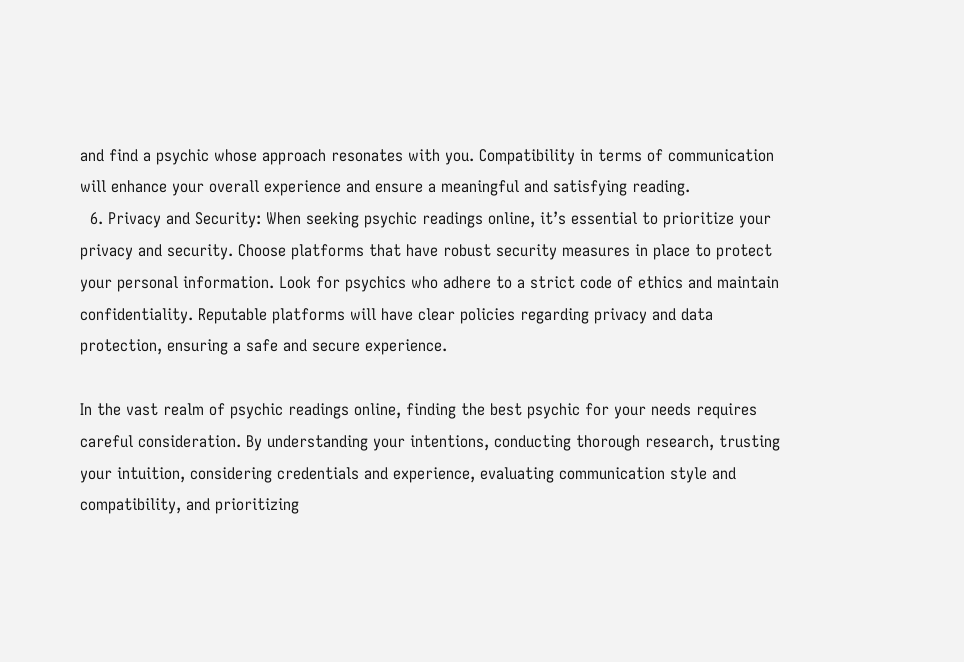and find a psychic whose approach resonates with you. Compatibility in terms of communication will enhance your overall experience and ensure a meaningful and satisfying reading.
  6. Privacy and Security: When seeking psychic readings online, it’s essential to prioritize your privacy and security. Choose platforms that have robust security measures in place to protect your personal information. Look for psychics who adhere to a strict code of ethics and maintain confidentiality. Reputable platforms will have clear policies regarding privacy and data protection, ensuring a safe and secure experience.

In the vast realm of psychic readings online, finding the best psychic for your needs requires careful consideration. By understanding your intentions, conducting thorough research, trusting your intuition, considering credentials and experience, evaluating communication style and compatibility, and prioritizing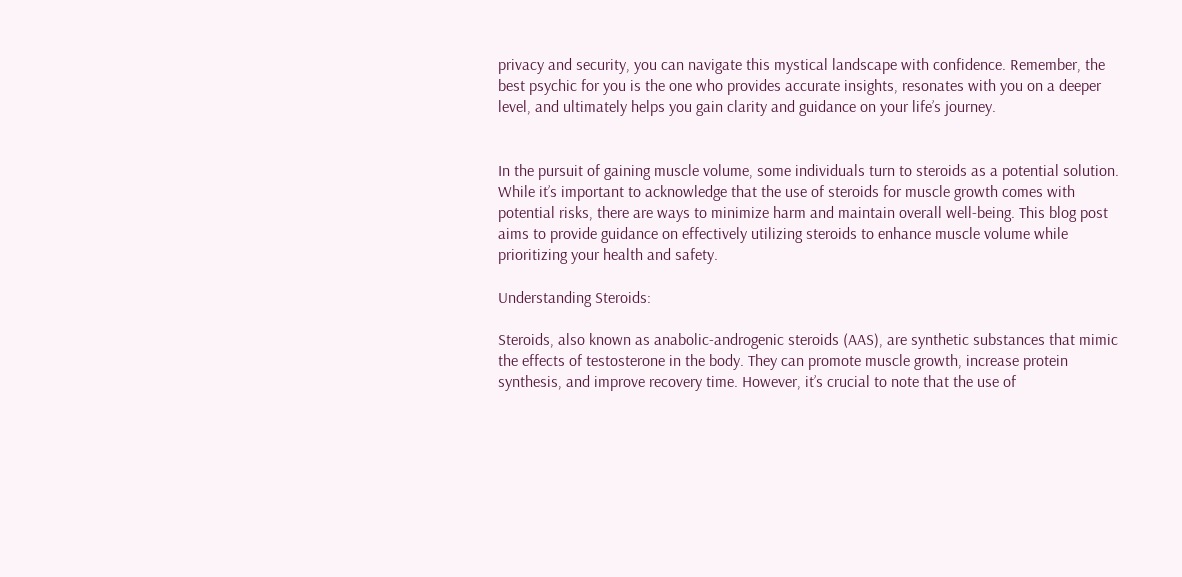privacy and security, you can navigate this mystical landscape with confidence. Remember, the best psychic for you is the one who provides accurate insights, resonates with you on a deeper level, and ultimately helps you gain clarity and guidance on your life’s journey.


In the pursuit of gaining muscle volume, some individuals turn to steroids as a potential solution. While it’s important to acknowledge that the use of steroids for muscle growth comes with potential risks, there are ways to minimize harm and maintain overall well-being. This blog post aims to provide guidance on effectively utilizing steroids to enhance muscle volume while prioritizing your health and safety.

Understanding Steroids:

Steroids, also known as anabolic-androgenic steroids (AAS), are synthetic substances that mimic the effects of testosterone in the body. They can promote muscle growth, increase protein synthesis, and improve recovery time. However, it’s crucial to note that the use of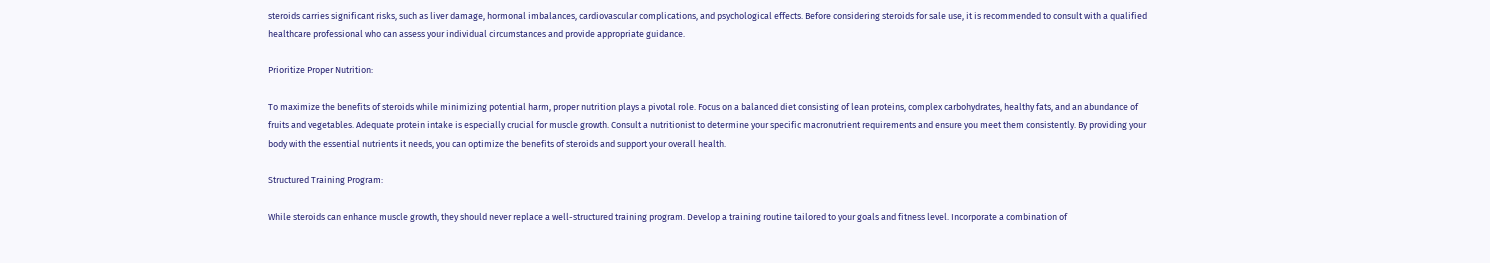steroids carries significant risks, such as liver damage, hormonal imbalances, cardiovascular complications, and psychological effects. Before considering steroids for sale use, it is recommended to consult with a qualified healthcare professional who can assess your individual circumstances and provide appropriate guidance.

Prioritize Proper Nutrition:

To maximize the benefits of steroids while minimizing potential harm, proper nutrition plays a pivotal role. Focus on a balanced diet consisting of lean proteins, complex carbohydrates, healthy fats, and an abundance of fruits and vegetables. Adequate protein intake is especially crucial for muscle growth. Consult a nutritionist to determine your specific macronutrient requirements and ensure you meet them consistently. By providing your body with the essential nutrients it needs, you can optimize the benefits of steroids and support your overall health.

Structured Training Program:

While steroids can enhance muscle growth, they should never replace a well-structured training program. Develop a training routine tailored to your goals and fitness level. Incorporate a combination of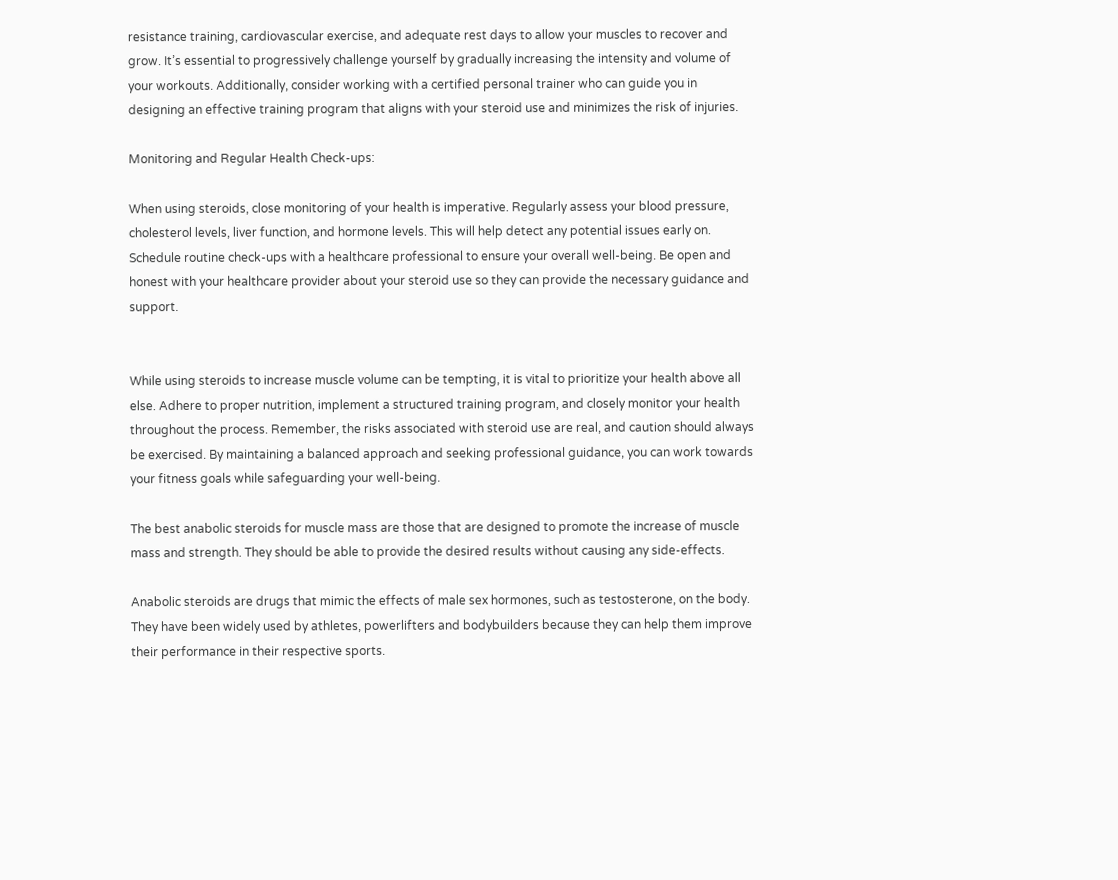resistance training, cardiovascular exercise, and adequate rest days to allow your muscles to recover and grow. It’s essential to progressively challenge yourself by gradually increasing the intensity and volume of your workouts. Additionally, consider working with a certified personal trainer who can guide you in designing an effective training program that aligns with your steroid use and minimizes the risk of injuries.

Monitoring and Regular Health Check-ups:

When using steroids, close monitoring of your health is imperative. Regularly assess your blood pressure, cholesterol levels, liver function, and hormone levels. This will help detect any potential issues early on. Schedule routine check-ups with a healthcare professional to ensure your overall well-being. Be open and honest with your healthcare provider about your steroid use so they can provide the necessary guidance and support.


While using steroids to increase muscle volume can be tempting, it is vital to prioritize your health above all else. Adhere to proper nutrition, implement a structured training program, and closely monitor your health throughout the process. Remember, the risks associated with steroid use are real, and caution should always be exercised. By maintaining a balanced approach and seeking professional guidance, you can work towards your fitness goals while safeguarding your well-being.

The best anabolic steroids for muscle mass are those that are designed to promote the increase of muscle mass and strength. They should be able to provide the desired results without causing any side-effects.

Anabolic steroids are drugs that mimic the effects of male sex hormones, such as testosterone, on the body. They have been widely used by athletes, powerlifters and bodybuilders because they can help them improve their performance in their respective sports.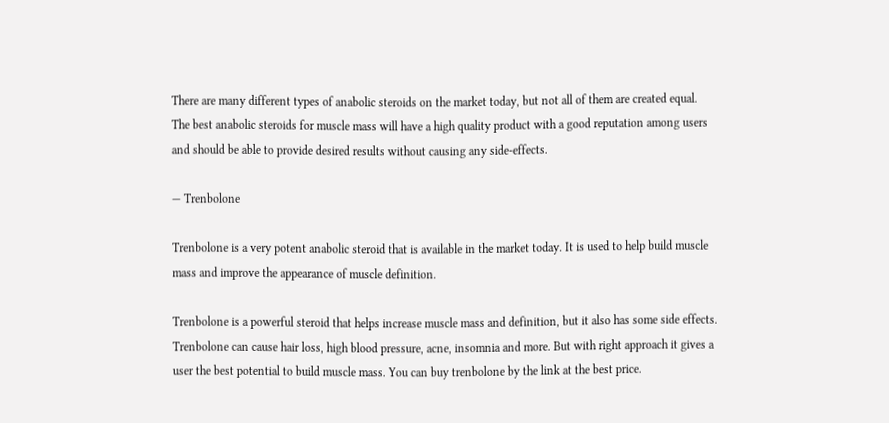There are many different types of anabolic steroids on the market today, but not all of them are created equal. The best anabolic steroids for muscle mass will have a high quality product with a good reputation among users and should be able to provide desired results without causing any side-effects.

— Trenbolone

Trenbolone is a very potent anabolic steroid that is available in the market today. It is used to help build muscle mass and improve the appearance of muscle definition.

Trenbolone is a powerful steroid that helps increase muscle mass and definition, but it also has some side effects. Trenbolone can cause hair loss, high blood pressure, acne, insomnia and more. But with right approach it gives a user the best potential to build muscle mass. You can buy trenbolone by the link at the best price.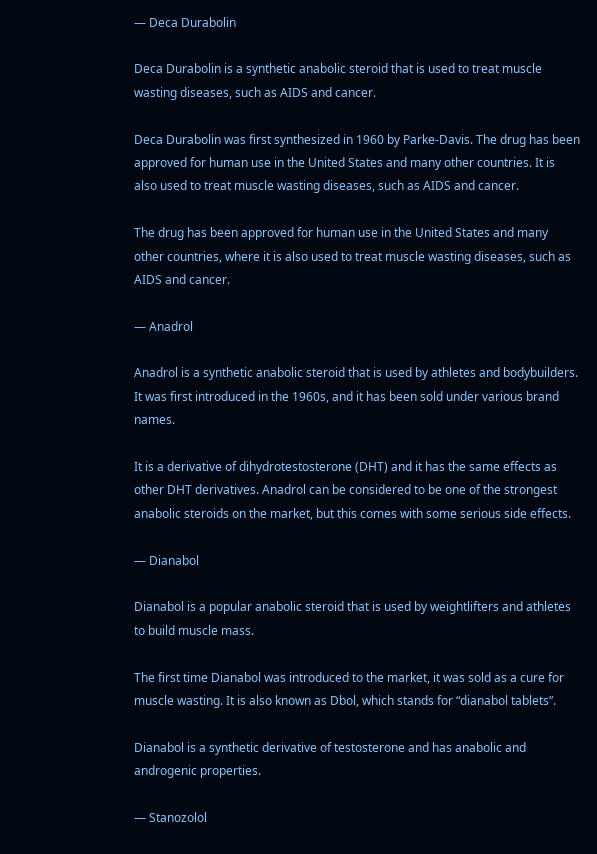— Deca Durabolin

Deca Durabolin is a synthetic anabolic steroid that is used to treat muscle wasting diseases, such as AIDS and cancer.

Deca Durabolin was first synthesized in 1960 by Parke-Davis. The drug has been approved for human use in the United States and many other countries. It is also used to treat muscle wasting diseases, such as AIDS and cancer.

The drug has been approved for human use in the United States and many other countries, where it is also used to treat muscle wasting diseases, such as AIDS and cancer.

— Anadrol

Anadrol is a synthetic anabolic steroid that is used by athletes and bodybuilders. It was first introduced in the 1960s, and it has been sold under various brand names.

It is a derivative of dihydrotestosterone (DHT) and it has the same effects as other DHT derivatives. Anadrol can be considered to be one of the strongest anabolic steroids on the market, but this comes with some serious side effects.

— Dianabol

Dianabol is a popular anabolic steroid that is used by weightlifters and athletes to build muscle mass.

The first time Dianabol was introduced to the market, it was sold as a cure for muscle wasting. It is also known as Dbol, which stands for “dianabol tablets”.

Dianabol is a synthetic derivative of testosterone and has anabolic and androgenic properties.

— Stanozolol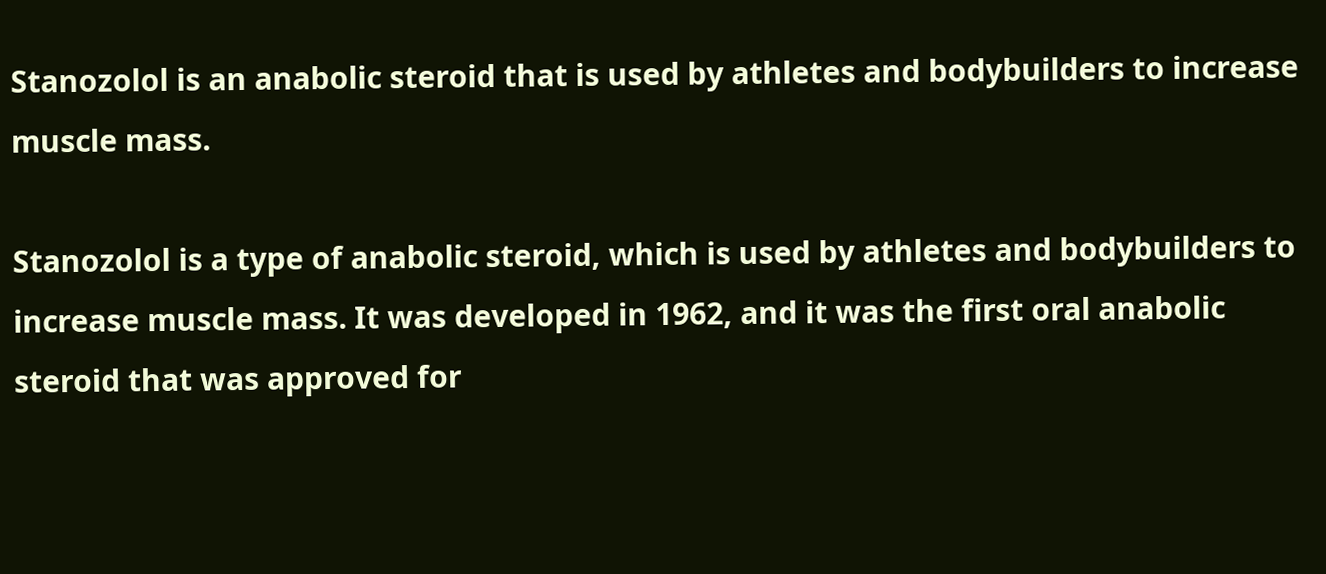Stanozolol is an anabolic steroid that is used by athletes and bodybuilders to increase muscle mass.

Stanozolol is a type of anabolic steroid, which is used by athletes and bodybuilders to increase muscle mass. It was developed in 1962, and it was the first oral anabolic steroid that was approved for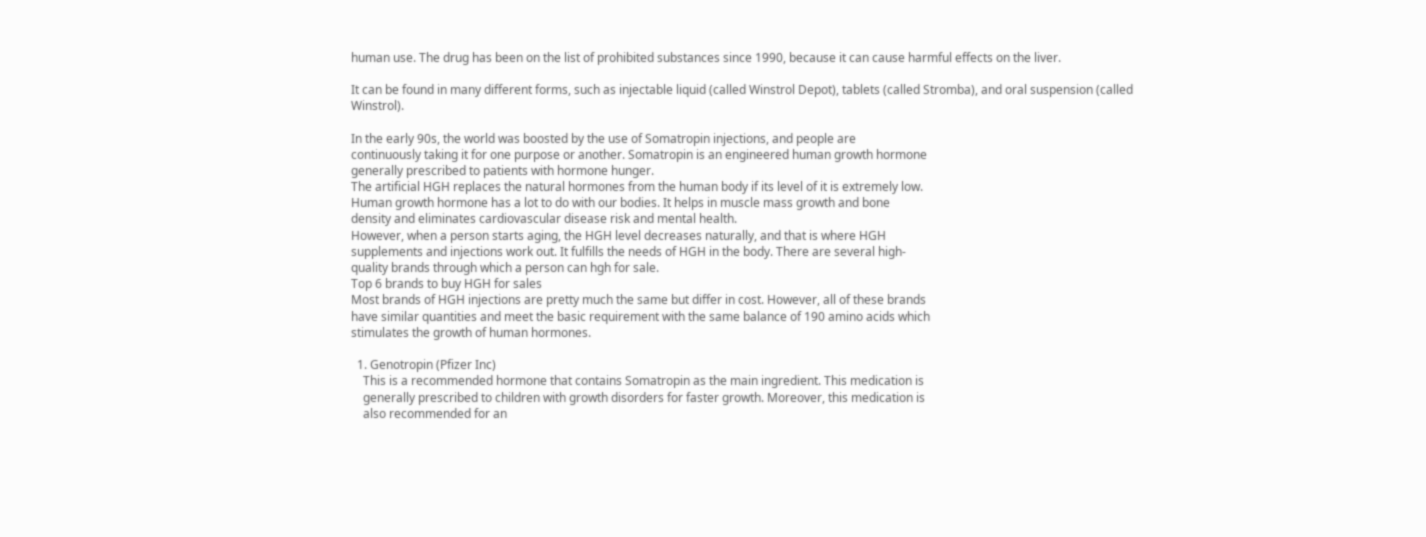human use. The drug has been on the list of prohibited substances since 1990, because it can cause harmful effects on the liver.

It can be found in many different forms, such as injectable liquid (called Winstrol Depot), tablets (called Stromba), and oral suspension (called Winstrol).

In the early 90s, the world was boosted by the use of Somatropin injections, and people are
continuously taking it for one purpose or another. Somatropin is an engineered human growth hormone
generally prescribed to patients with hormone hunger.
The artificial HGH replaces the natural hormones from the human body if its level of it is extremely low.
Human growth hormone has a lot to do with our bodies. It helps in muscle mass growth and bone
density and eliminates cardiovascular disease risk and mental health.
However, when a person starts aging, the HGH level decreases naturally, and that is where HGH
supplements and injections work out. It fulfills the needs of HGH in the body. There are several high-
quality brands through which a person can hgh for sale.
Top 6 brands to buy HGH for sales
Most brands of HGH injections are pretty much the same but differ in cost. However, all of these brands
have similar quantities and meet the basic requirement with the same balance of 190 amino acids which
stimulates the growth of human hormones.

  1. Genotropin (Pfizer Inc)
    This is a recommended hormone that contains Somatropin as the main ingredient. This medication is
    generally prescribed to children with growth disorders for faster growth. Moreover, this medication is
    also recommended for an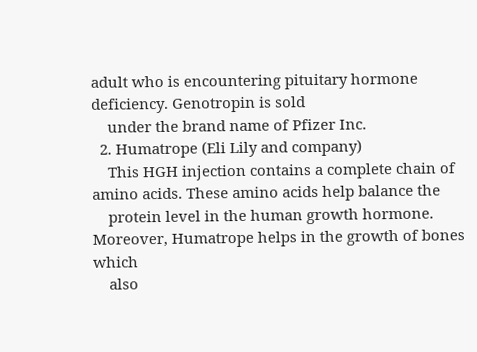adult who is encountering pituitary hormone deficiency. Genotropin is sold
    under the brand name of Pfizer Inc.
  2. Humatrope (Eli Lily and company)
    This HGH injection contains a complete chain of amino acids. These amino acids help balance the
    protein level in the human growth hormone. Moreover, Humatrope helps in the growth of bones which
    also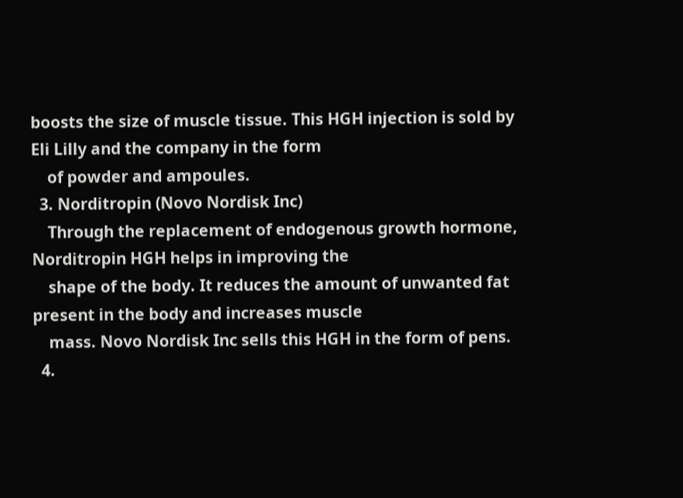boosts the size of muscle tissue. This HGH injection is sold by Eli Lilly and the company in the form
    of powder and ampoules.
  3. Norditropin (Novo Nordisk Inc)
    Through the replacement of endogenous growth hormone, Norditropin HGH helps in improving the
    shape of the body. It reduces the amount of unwanted fat present in the body and increases muscle
    mass. Novo Nordisk Inc sells this HGH in the form of pens.
  4.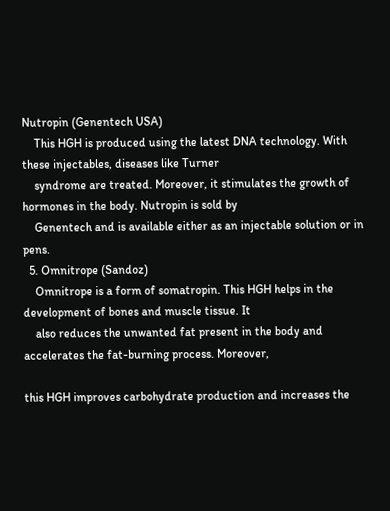Nutropin (Genentech USA)
    This HGH is produced using the latest DNA technology. With these injectables, diseases like Turner
    syndrome are treated. Moreover, it stimulates the growth of hormones in the body. Nutropin is sold by
    Genentech and is available either as an injectable solution or in pens.
  5. Omnitrope (Sandoz)
    Omnitrope is a form of somatropin. This HGH helps in the development of bones and muscle tissue. It
    also reduces the unwanted fat present in the body and accelerates the fat-burning process. Moreover,

this HGH improves carbohydrate production and increases the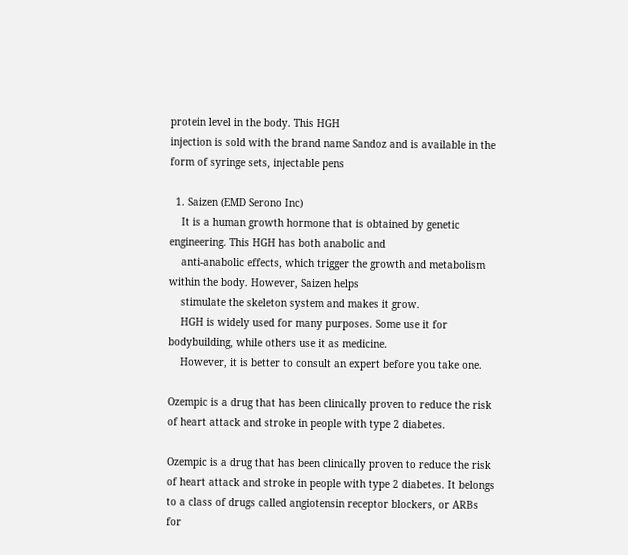protein level in the body. This HGH
injection is sold with the brand name Sandoz and is available in the form of syringe sets, injectable pens

  1. Saizen (EMD Serono Inc)
    It is a human growth hormone that is obtained by genetic engineering. This HGH has both anabolic and
    anti-anabolic effects, which trigger the growth and metabolism within the body. However, Saizen helps
    stimulate the skeleton system and makes it grow.
    HGH is widely used for many purposes. Some use it for bodybuilding, while others use it as medicine.
    However, it is better to consult an expert before you take one.

Ozempic is a drug that has been clinically proven to reduce the risk of heart attack and stroke in people with type 2 diabetes.

Ozempic is a drug that has been clinically proven to reduce the risk of heart attack and stroke in people with type 2 diabetes. It belongs to a class of drugs called angiotensin receptor blockers, or ARBs for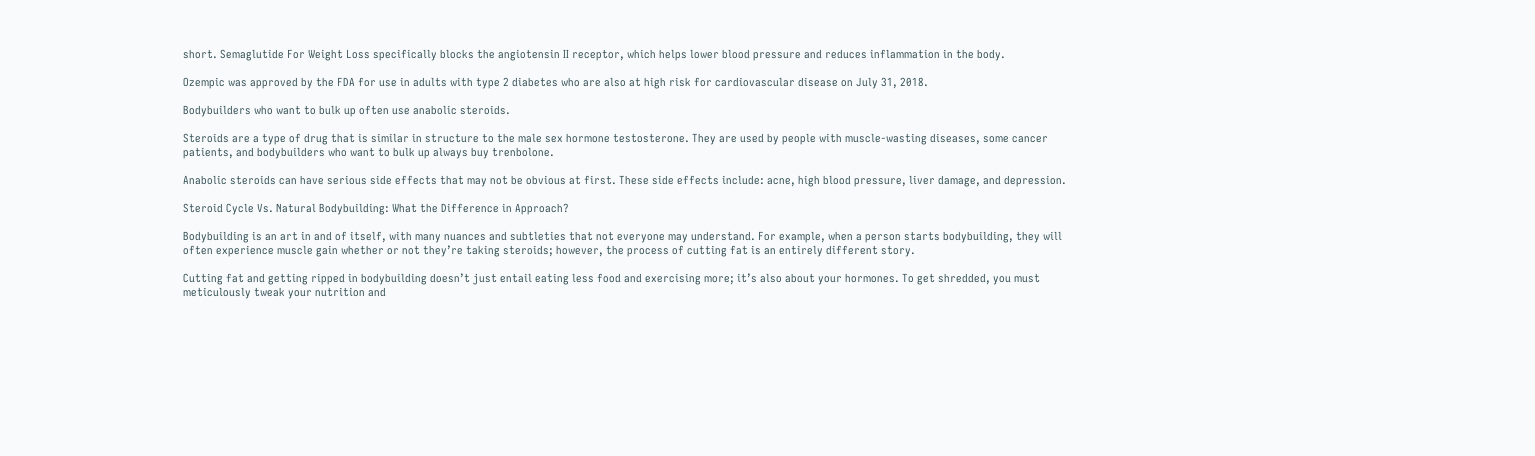short. Semaglutide For Weight Loss specifically blocks the angiotensin II receptor, which helps lower blood pressure and reduces inflammation in the body.

Ozempic was approved by the FDA for use in adults with type 2 diabetes who are also at high risk for cardiovascular disease on July 31, 2018.

Bodybuilders who want to bulk up often use anabolic steroids.

Steroids are a type of drug that is similar in structure to the male sex hormone testosterone. They are used by people with muscle-wasting diseases, some cancer patients, and bodybuilders who want to bulk up always buy trenbolone.

Anabolic steroids can have serious side effects that may not be obvious at first. These side effects include: acne, high blood pressure, liver damage, and depression.

Steroid Cycle Vs. Natural Bodybuilding: What the Difference in Approach?

Bodybuilding is an art in and of itself, with many nuances and subtleties that not everyone may understand. For example, when a person starts bodybuilding, they will often experience muscle gain whether or not they’re taking steroids; however, the process of cutting fat is an entirely different story.

Cutting fat and getting ripped in bodybuilding doesn’t just entail eating less food and exercising more; it’s also about your hormones. To get shredded, you must meticulously tweak your nutrition and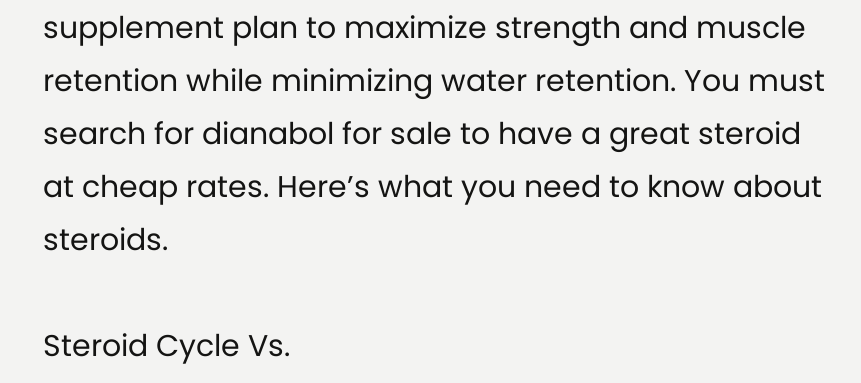supplement plan to maximize strength and muscle retention while minimizing water retention. You must search for dianabol for sale to have a great steroid at cheap rates. Here’s what you need to know about steroids.

Steroid Cycle Vs.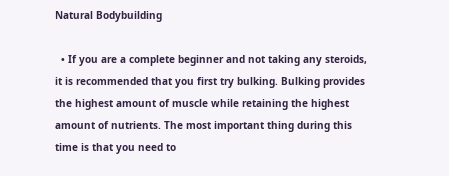Natural Bodybuilding

  • If you are a complete beginner and not taking any steroids, it is recommended that you first try bulking. Bulking provides the highest amount of muscle while retaining the highest amount of nutrients. The most important thing during this time is that you need to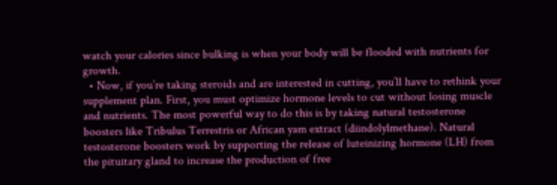watch your calories since bulking is when your body will be flooded with nutrients for growth.
  • Now, if you’re taking steroids and are interested in cutting, you’ll have to rethink your supplement plan. First, you must optimize hormone levels to cut without losing muscle and nutrients. The most powerful way to do this is by taking natural testosterone boosters like Tribulus Terrestris or African yam extract (diindolylmethane). Natural testosterone boosters work by supporting the release of luteinizing hormone (LH) from the pituitary gland to increase the production of free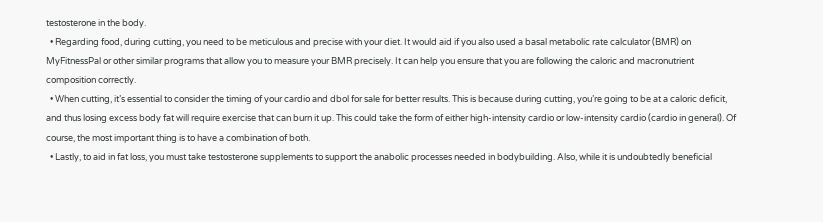testosterone in the body.
  • Regarding food, during cutting, you need to be meticulous and precise with your diet. It would aid if you also used a basal metabolic rate calculator (BMR) on MyFitnessPal or other similar programs that allow you to measure your BMR precisely. It can help you ensure that you are following the caloric and macronutrient composition correctly.
  • When cutting, it’s essential to consider the timing of your cardio and dbol for sale for better results. This is because during cutting, you’re going to be at a caloric deficit, and thus losing excess body fat will require exercise that can burn it up. This could take the form of either high-intensity cardio or low-intensity cardio (cardio in general). Of course, the most important thing is to have a combination of both.
  • Lastly, to aid in fat loss, you must take testosterone supplements to support the anabolic processes needed in bodybuilding. Also, while it is undoubtedly beneficial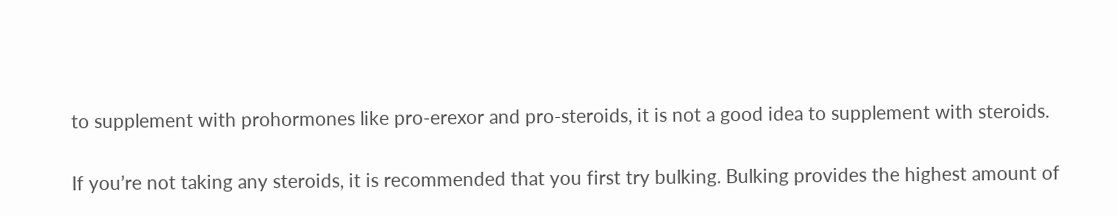to supplement with prohormones like pro-erexor and pro-steroids, it is not a good idea to supplement with steroids.


If you’re not taking any steroids, it is recommended that you first try bulking. Bulking provides the highest amount of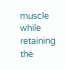muscle while retaining the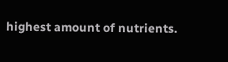highest amount of nutrients.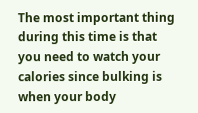The most important thing during this time is that you need to watch your calories since bulking is when your body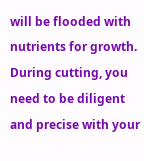will be flooded with nutrients for growth. During cutting, you need to be diligent and precise with your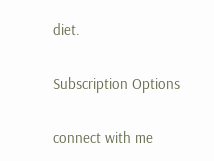diet.

Subscription Options

connect with me